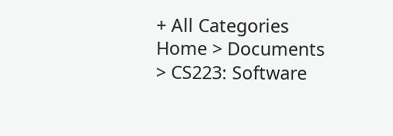+ All Categories
Home > Documents > CS223: Software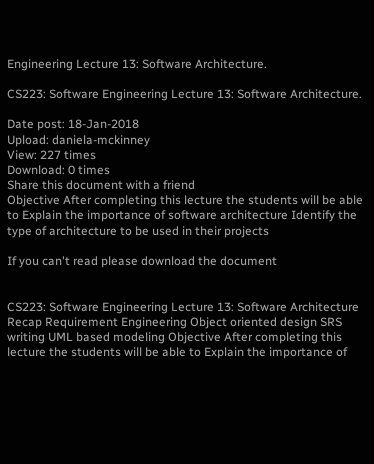Engineering Lecture 13: Software Architecture.

CS223: Software Engineering Lecture 13: Software Architecture.

Date post: 18-Jan-2018
Upload: daniela-mckinney
View: 227 times
Download: 0 times
Share this document with a friend
Objective After completing this lecture the students will be able to Explain the importance of software architecture Identify the type of architecture to be used in their projects

If you can't read please download the document


CS223: Software Engineering Lecture 13: Software Architecture Recap Requirement Engineering Object oriented design SRS writing UML based modeling Objective After completing this lecture the students will be able to Explain the importance of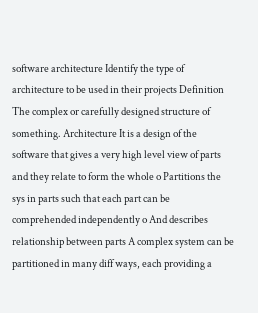software architecture Identify the type of architecture to be used in their projects Definition The complex or carefully designed structure of something. Architecture It is a design of the software that gives a very high level view of parts and they relate to form the whole o Partitions the sys in parts such that each part can be comprehended independently o And describes relationship between parts A complex system can be partitioned in many diff ways, each providing a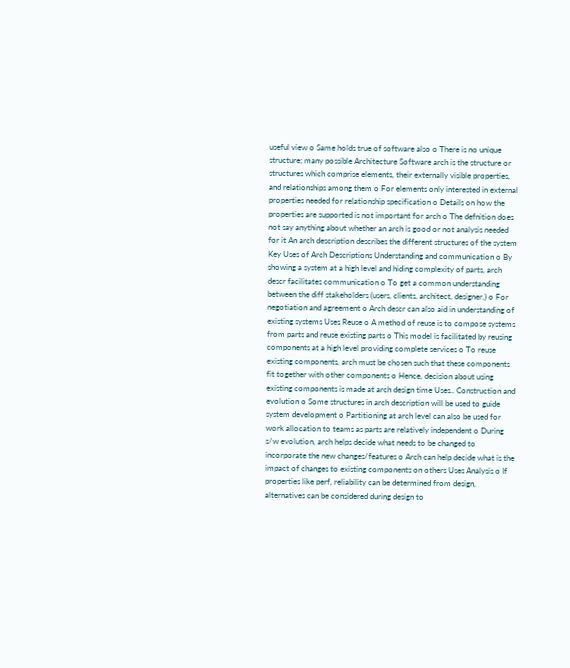useful view o Same holds true of software also o There is no unique structure; many possible Architecture Software arch is the structure or structures which comprise elements, their externally visible properties, and relationships among them o For elements only interested in external properties needed for relationship specification o Details on how the properties are supported is not important for arch o The defnition does not say anything about whether an arch is good or not analysis needed for it An arch description describes the different structures of the system Key Uses of Arch Descriptions Understanding and communication o By showing a system at a high level and hiding complexity of parts, arch descr facilitates communication o To get a common understanding between the diff stakeholders (users, clients, architect, designer,) o For negotiation and agreement o Arch descr can also aid in understanding of existing systems Uses Reuse o A method of reuse is to compose systems from parts and reuse existing parts o This model is facilitated by reusing components at a high level providing complete services o To reuse existing components, arch must be chosen such that these components fit together with other components o Hence, decision about using existing components is made at arch design time Uses.. Construction and evolution o Some structures in arch description will be used to guide system development o Partitioning at arch level can also be used for work allocation to teams as parts are relatively independent o During s/w evolution, arch helps decide what needs to be changed to incorporate the new changes/features o Arch can help decide what is the impact of changes to existing components on others Uses Analysis o If properties like perf, reliability can be determined from design, alternatives can be considered during design to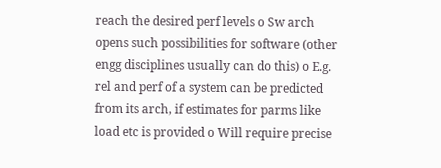reach the desired perf levels o Sw arch opens such possibilities for software (other engg disciplines usually can do this) o E.g. rel and perf of a system can be predicted from its arch, if estimates for parms like load etc is provided o Will require precise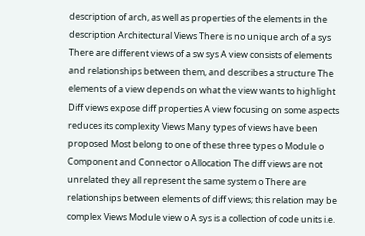description of arch, as well as properties of the elements in the description Architectural Views There is no unique arch of a sys There are different views of a sw sys A view consists of elements and relationships between them, and describes a structure The elements of a view depends on what the view wants to highlight Diff views expose diff properties A view focusing on some aspects reduces its complexity Views Many types of views have been proposed Most belong to one of these three types o Module o Component and Connector o Allocation The diff views are not unrelated they all represent the same system o There are relationships between elements of diff views; this relation may be complex Views Module view o A sys is a collection of code units i.e.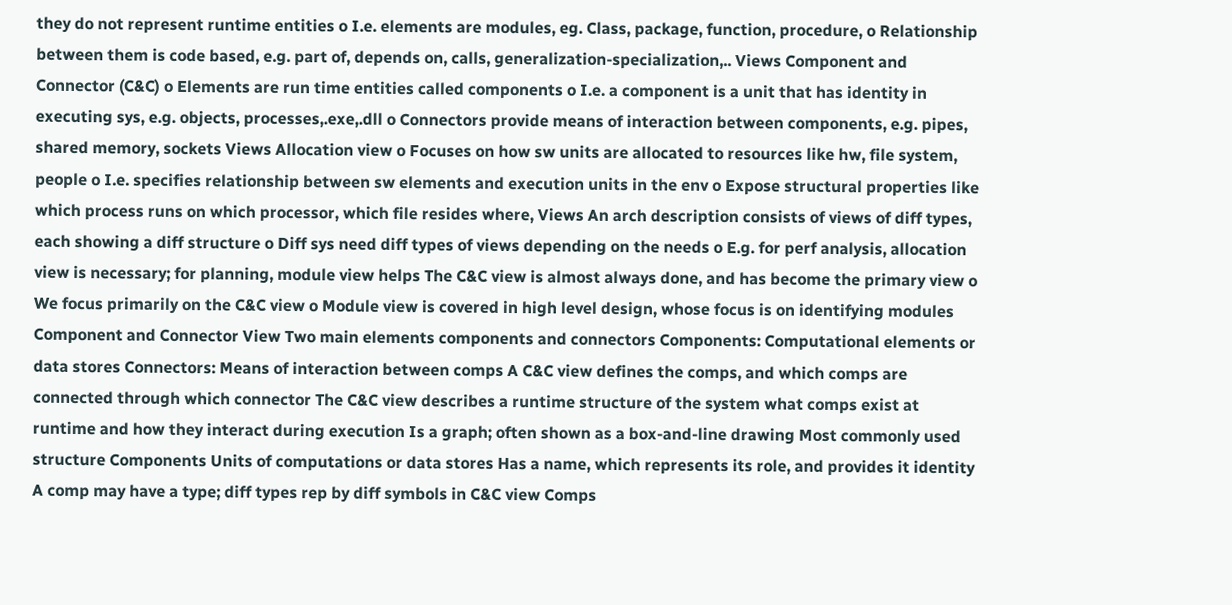they do not represent runtime entities o I.e. elements are modules, eg. Class, package, function, procedure, o Relationship between them is code based, e.g. part of, depends on, calls, generalization-specialization,.. Views Component and Connector (C&C) o Elements are run time entities called components o I.e. a component is a unit that has identity in executing sys, e.g. objects, processes,.exe,.dll o Connectors provide means of interaction between components, e.g. pipes, shared memory, sockets Views Allocation view o Focuses on how sw units are allocated to resources like hw, file system, people o I.e. specifies relationship between sw elements and execution units in the env o Expose structural properties like which process runs on which processor, which file resides where, Views An arch description consists of views of diff types, each showing a diff structure o Diff sys need diff types of views depending on the needs o E.g. for perf analysis, allocation view is necessary; for planning, module view helps The C&C view is almost always done, and has become the primary view o We focus primarily on the C&C view o Module view is covered in high level design, whose focus is on identifying modules Component and Connector View Two main elements components and connectors Components: Computational elements or data stores Connectors: Means of interaction between comps A C&C view defines the comps, and which comps are connected through which connector The C&C view describes a runtime structure of the system what comps exist at runtime and how they interact during execution Is a graph; often shown as a box-and-line drawing Most commonly used structure Components Units of computations or data stores Has a name, which represents its role, and provides it identity A comp may have a type; diff types rep by diff symbols in C&C view Comps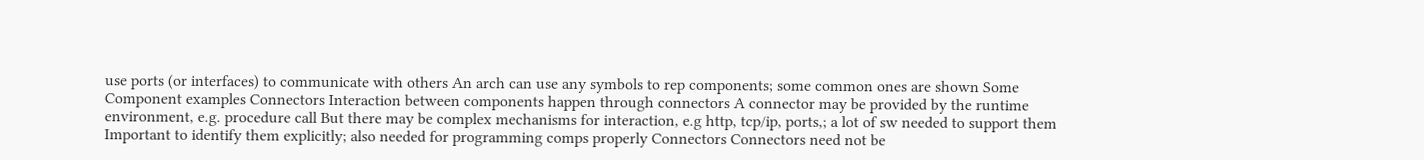use ports (or interfaces) to communicate with others An arch can use any symbols to rep components; some common ones are shown Some Component examples Connectors Interaction between components happen through connectors A connector may be provided by the runtime environment, e.g. procedure call But there may be complex mechanisms for interaction, e.g http, tcp/ip, ports,; a lot of sw needed to support them Important to identify them explicitly; also needed for programming comps properly Connectors Connectors need not be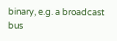binary, e.g. a broadcast bus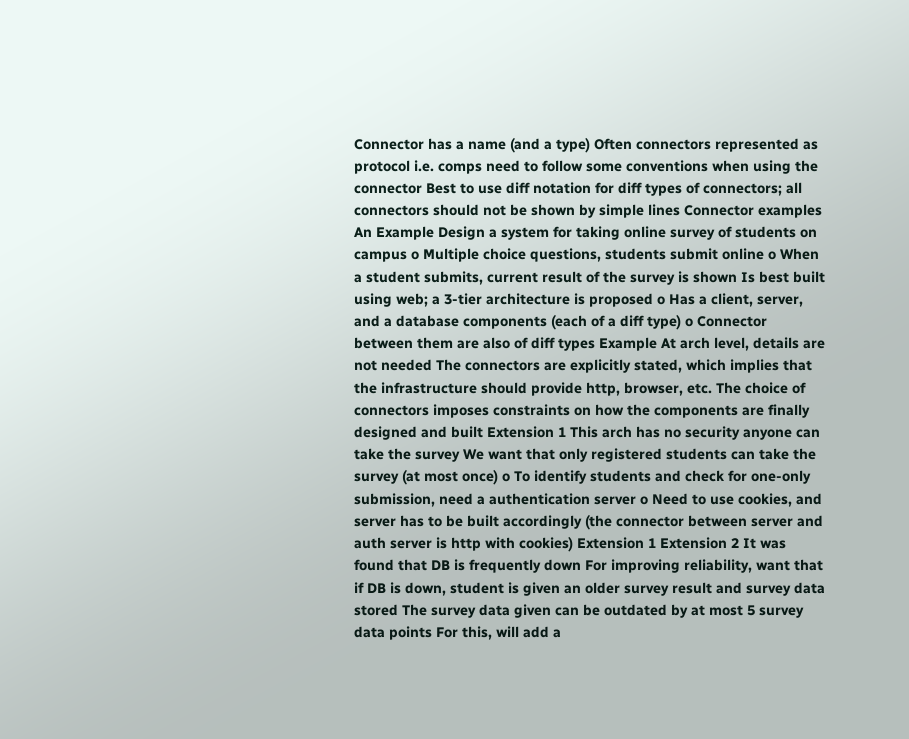Connector has a name (and a type) Often connectors represented as protocol i.e. comps need to follow some conventions when using the connector Best to use diff notation for diff types of connectors; all connectors should not be shown by simple lines Connector examples An Example Design a system for taking online survey of students on campus o Multiple choice questions, students submit online o When a student submits, current result of the survey is shown Is best built using web; a 3-tier architecture is proposed o Has a client, server, and a database components (each of a diff type) o Connector between them are also of diff types Example At arch level, details are not needed The connectors are explicitly stated, which implies that the infrastructure should provide http, browser, etc. The choice of connectors imposes constraints on how the components are finally designed and built Extension 1 This arch has no security anyone can take the survey We want that only registered students can take the survey (at most once) o To identify students and check for one-only submission, need a authentication server o Need to use cookies, and server has to be built accordingly (the connector between server and auth server is http with cookies) Extension 1 Extension 2 It was found that DB is frequently down For improving reliability, want that if DB is down, student is given an older survey result and survey data stored The survey data given can be outdated by at most 5 survey data points For this, will add a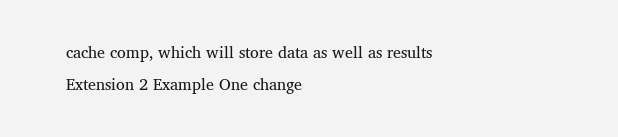cache comp, which will store data as well as results Extension 2 Example One change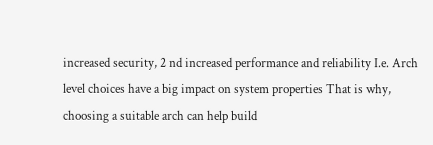increased security, 2 nd increased performance and reliability I.e. Arch level choices have a big impact on system properties That is why, choosing a suitable arch can help build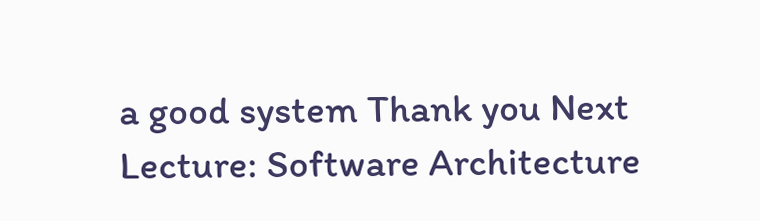a good system Thank you Next Lecture: Software Architecture